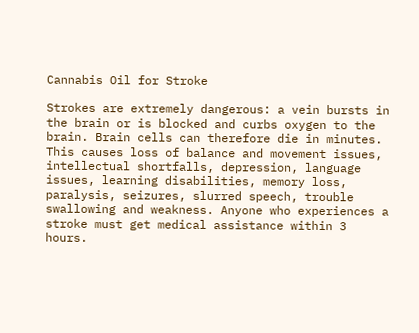Cannabis Oil for Stroke

Strokes are extremely dangerous: a vein bursts in the brain or is blocked and curbs oxygen to the brain. Brain cells can therefore die in minutes. This causes loss of balance and movement issues, intellectual shortfalls, depression, language issues, learning disabilities, memory loss, paralysis, seizures, slurred speech, trouble swallowing and weakness. Anyone who experiences a stroke must get medical assistance within 3 hours.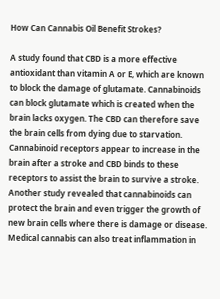How Can Cannabis Oil Benefit Strokes?

A study found that CBD is a more effective antioxidant than vitamin A or E, which are known to block the damage of glutamate. Cannabinoids can block glutamate which is created when the brain lacks oxygen. The CBD can therefore save the brain cells from dying due to starvation. Cannabinoid receptors appear to increase in the brain after a stroke and CBD binds to these receptors to assist the brain to survive a stroke. Another study revealed that cannabinoids can protect the brain and even trigger the growth of new brain cells where there is damage or disease. Medical cannabis can also treat inflammation in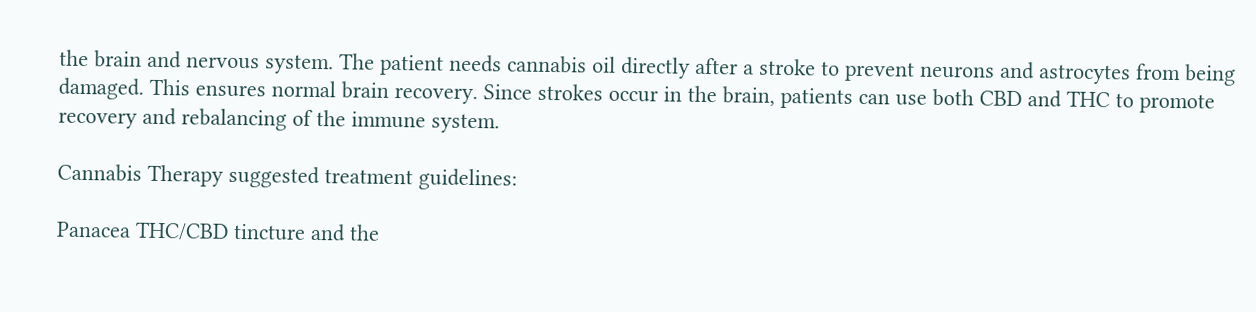the brain and nervous system. The patient needs cannabis oil directly after a stroke to prevent neurons and astrocytes from being damaged. This ensures normal brain recovery. Since strokes occur in the brain, patients can use both CBD and THC to promote recovery and rebalancing of the immune system.

Cannabis Therapy suggested treatment guidelines:

Panacea THC/CBD tincture and the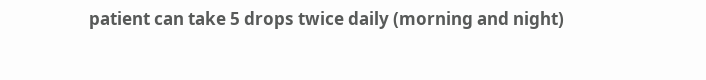patient can take 5 drops twice daily (morning and night)